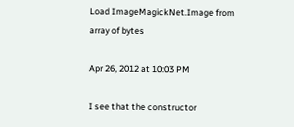Load ImageMagickNet.Image from array of bytes

Apr 26, 2012 at 10:03 PM

I see that the constructor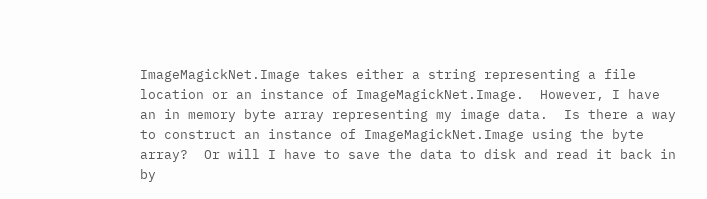ImageMagickNet.Image takes either a string representing a file location or an instance of ImageMagickNet.Image.  However, I have an in memory byte array representing my image data.  Is there a way to construct an instance of ImageMagickNet.Image using the byte array?  Or will I have to save the data to disk and read it back in by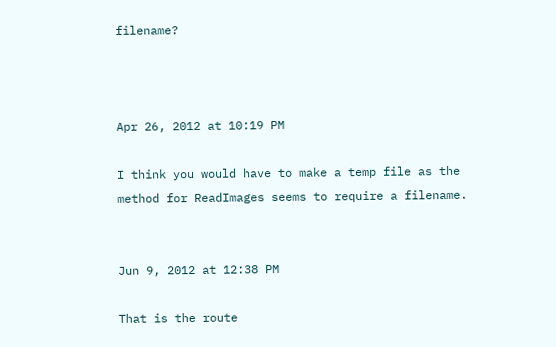filename?



Apr 26, 2012 at 10:19 PM

I think you would have to make a temp file as the method for ReadImages seems to require a filename.


Jun 9, 2012 at 12:38 PM

That is the route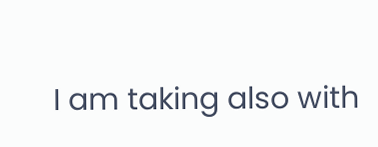I am taking also with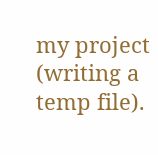my project (writing a temp file).